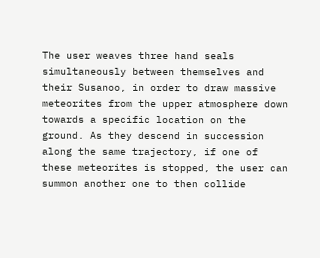The user weaves three hand seals simultaneously between themselves and their Susanoo, in order to draw massive meteorites from the upper atmosphere down towards a specific location on the ground. As they descend in succession along the same trajectory, if one of these meteorites is stopped, the user can summon another one to then collide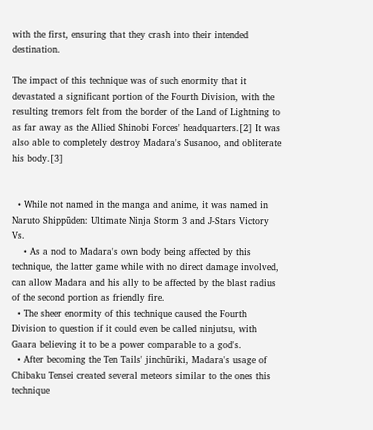with the first, ensuring that they crash into their intended destination.

The impact of this technique was of such enormity that it devastated a significant portion of the Fourth Division, with the resulting tremors felt from the border of the Land of Lightning to as far away as the Allied Shinobi Forces' headquarters.[2] It was also able to completely destroy Madara's Susanoo, and obliterate his body.[3]


  • While not named in the manga and anime, it was named in Naruto Shippūden: Ultimate Ninja Storm 3 and J-Stars Victory Vs.
    • As a nod to Madara's own body being affected by this technique, the latter game while with no direct damage involved, can allow Madara and his ally to be affected by the blast radius of the second portion as friendly fire.
  • The sheer enormity of this technique caused the Fourth Division to question if it could even be called ninjutsu, with Gaara believing it to be a power comparable to a god's.
  • After becoming the Ten Tails' jinchūriki, Madara's usage of Chibaku Tensei created several meteors similar to the ones this technique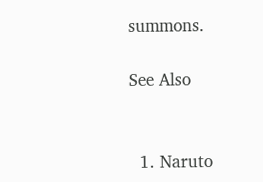summons.

See Also


  1. Naruto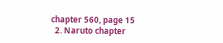chapter 560, page 15
  2. Naruto chapter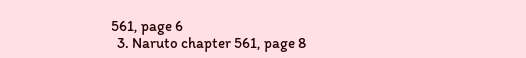561, page 6
  3. Naruto chapter 561, page 8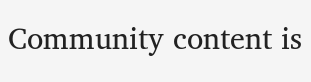Community content is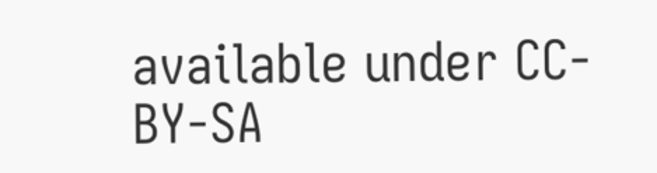available under CC-BY-SA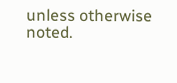unless otherwise noted.